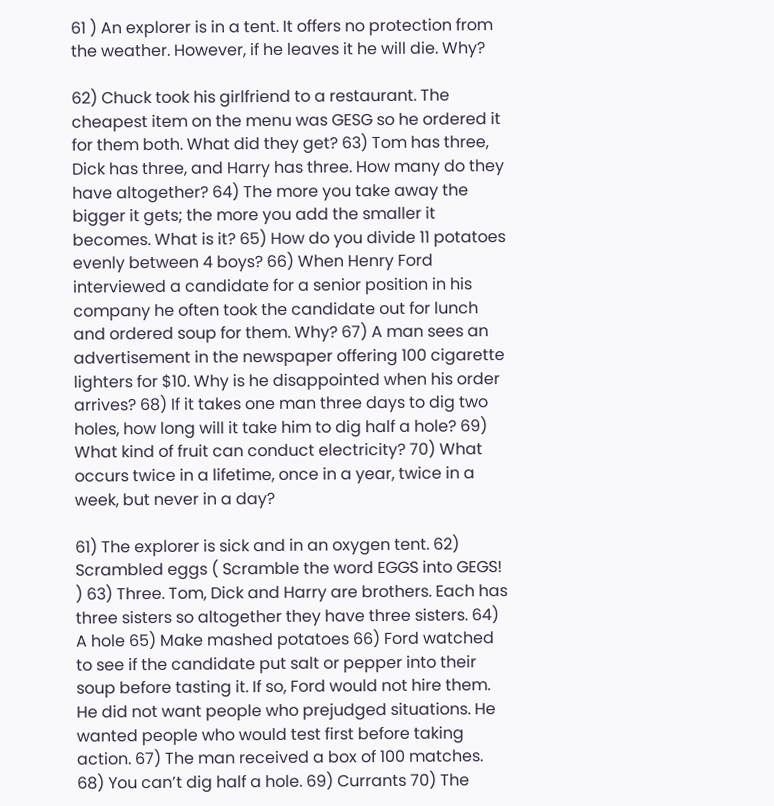61 ) An explorer is in a tent. It offers no protection from the weather. However, if he leaves it he will die. Why?

62) Chuck took his girlfriend to a restaurant. The cheapest item on the menu was GESG so he ordered it for them both. What did they get? 63) Tom has three, Dick has three, and Harry has three. How many do they have altogether? 64) The more you take away the bigger it gets; the more you add the smaller it becomes. What is it? 65) How do you divide 11 potatoes evenly between 4 boys? 66) When Henry Ford interviewed a candidate for a senior position in his company he often took the candidate out for lunch and ordered soup for them. Why? 67) A man sees an advertisement in the newspaper offering 100 cigarette lighters for $10. Why is he disappointed when his order arrives? 68) If it takes one man three days to dig two holes, how long will it take him to dig half a hole? 69) What kind of fruit can conduct electricity? 70) What occurs twice in a lifetime, once in a year, twice in a week, but never in a day?

61) The explorer is sick and in an oxygen tent. 62) Scrambled eggs ( Scramble the word EGGS into GEGS! ) 63) Three. Tom, Dick and Harry are brothers. Each has three sisters so altogether they have three sisters. 64) A hole 65) Make mashed potatoes 66) Ford watched to see if the candidate put salt or pepper into their soup before tasting it. If so, Ford would not hire them. He did not want people who prejudged situations. He wanted people who would test first before taking action. 67) The man received a box of 100 matches. 68) You can’t dig half a hole. 69) Currants 70) The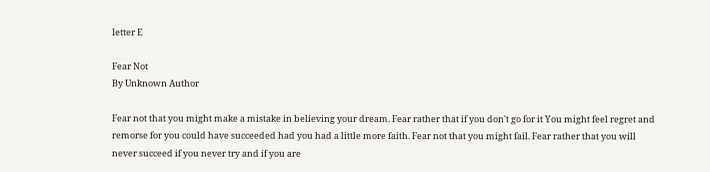letter E

Fear Not
By Unknown Author

Fear not that you might make a mistake in believing your dream. Fear rather that if you don't go for it You might feel regret and remorse for you could have succeeded had you had a little more faith. Fear not that you might fail. Fear rather that you will never succeed if you never try and if you are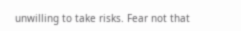unwilling to take risks. Fear not that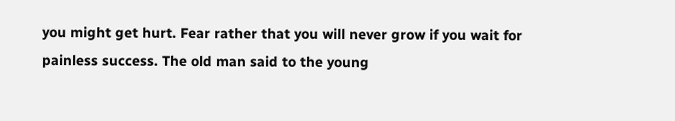you might get hurt. Fear rather that you will never grow if you wait for painless success. The old man said to the young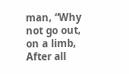man, “Why not go out, on a limb, After all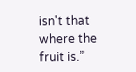isn't that where the fruit is.”